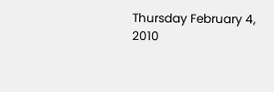Thursday February 4, 2010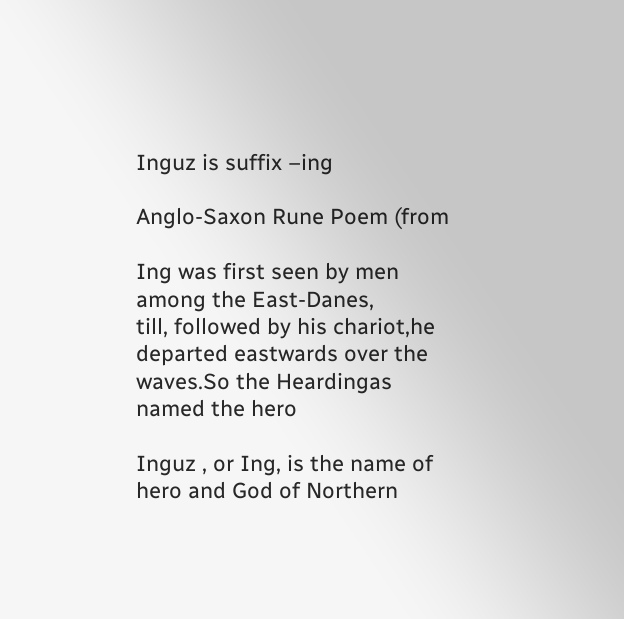Inguz is suffix –ing

Anglo-Saxon Rune Poem (from

Ing was first seen by men among the East-Danes,
till, followed by his chariot,he departed eastwards over the waves.So the Heardingas named the hero

Inguz , or Ing, is the name of hero and God of Northern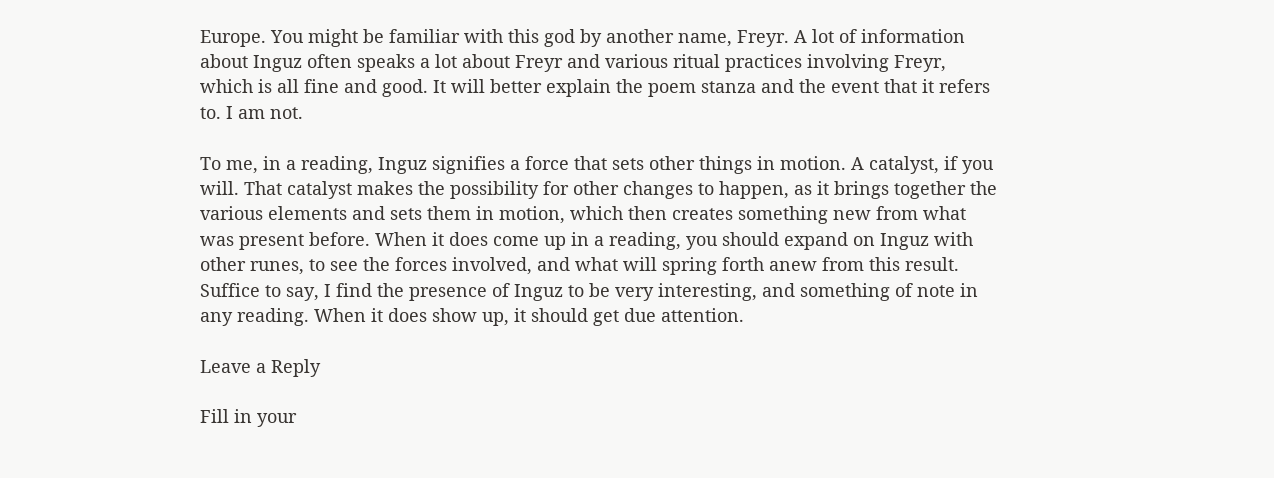Europe. You might be familiar with this god by another name, Freyr. A lot of information about Inguz often speaks a lot about Freyr and various ritual practices involving Freyr, which is all fine and good. It will better explain the poem stanza and the event that it refers to. I am not.

To me, in a reading, Inguz signifies a force that sets other things in motion. A catalyst, if you will. That catalyst makes the possibility for other changes to happen, as it brings together the various elements and sets them in motion, which then creates something new from what was present before. When it does come up in a reading, you should expand on Inguz with other runes, to see the forces involved, and what will spring forth anew from this result. Suffice to say, I find the presence of Inguz to be very interesting, and something of note in any reading. When it does show up, it should get due attention.

Leave a Reply

Fill in your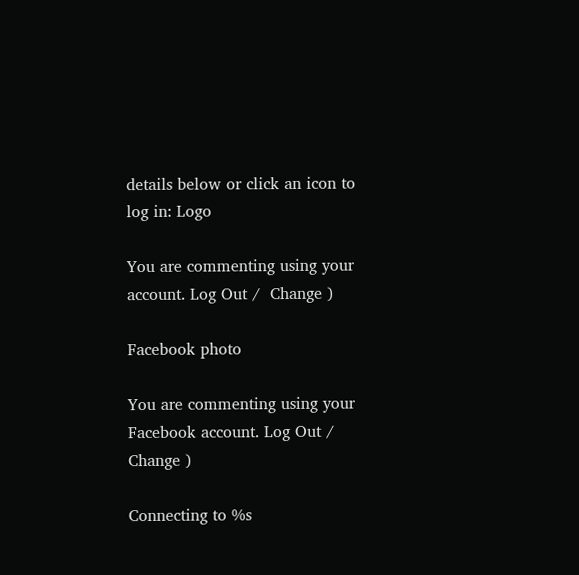details below or click an icon to log in: Logo

You are commenting using your account. Log Out /  Change )

Facebook photo

You are commenting using your Facebook account. Log Out /  Change )

Connecting to %s